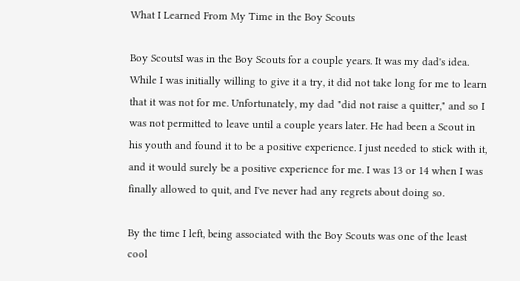What I Learned From My Time in the Boy Scouts

Boy ScoutsI was in the Boy Scouts for a couple years. It was my dad's idea. While I was initially willing to give it a try, it did not take long for me to learn that it was not for me. Unfortunately, my dad "did not raise a quitter," and so I was not permitted to leave until a couple years later. He had been a Scout in his youth and found it to be a positive experience. I just needed to stick with it, and it would surely be a positive experience for me. I was 13 or 14 when I was finally allowed to quit, and I've never had any regrets about doing so.

By the time I left, being associated with the Boy Scouts was one of the least cool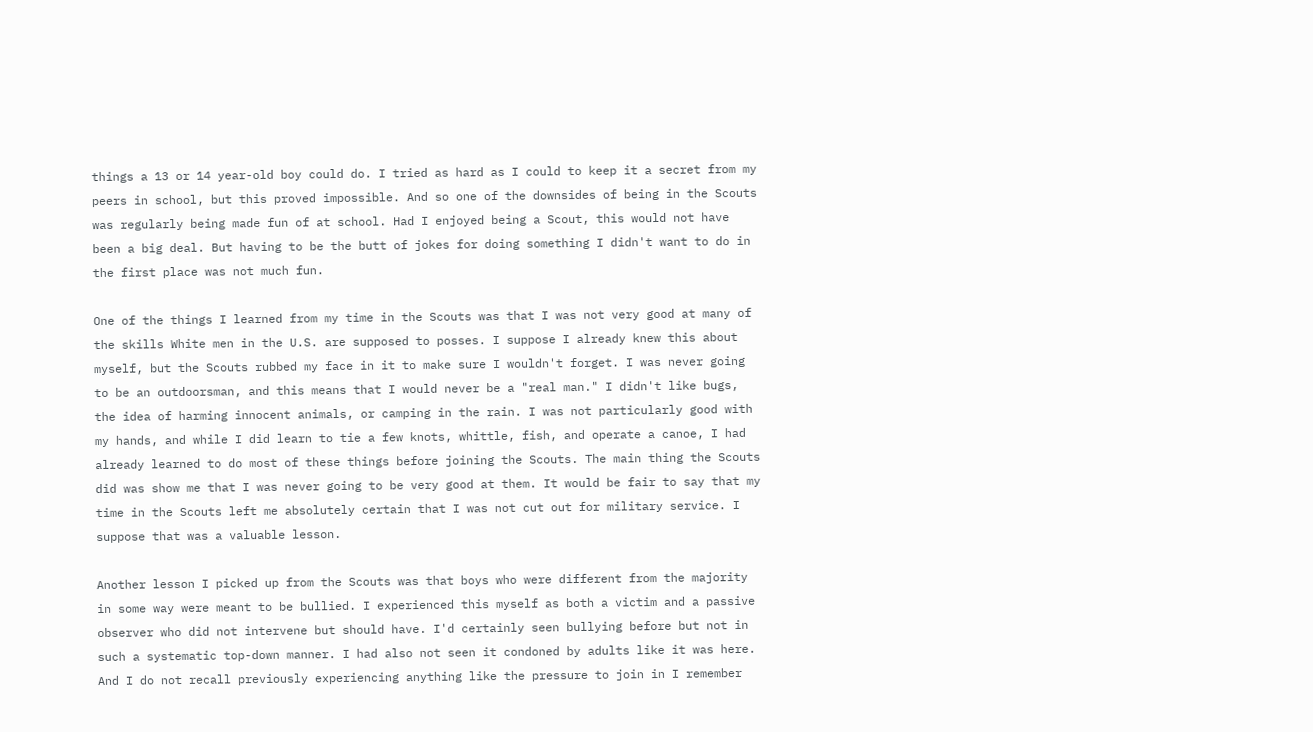things a 13 or 14 year-old boy could do. I tried as hard as I could to keep it a secret from my peers in school, but this proved impossible. And so one of the downsides of being in the Scouts was regularly being made fun of at school. Had I enjoyed being a Scout, this would not have been a big deal. But having to be the butt of jokes for doing something I didn't want to do in the first place was not much fun.

One of the things I learned from my time in the Scouts was that I was not very good at many of the skills White men in the U.S. are supposed to posses. I suppose I already knew this about myself, but the Scouts rubbed my face in it to make sure I wouldn't forget. I was never going to be an outdoorsman, and this means that I would never be a "real man." I didn't like bugs, the idea of harming innocent animals, or camping in the rain. I was not particularly good with my hands, and while I did learn to tie a few knots, whittle, fish, and operate a canoe, I had already learned to do most of these things before joining the Scouts. The main thing the Scouts did was show me that I was never going to be very good at them. It would be fair to say that my time in the Scouts left me absolutely certain that I was not cut out for military service. I suppose that was a valuable lesson.

Another lesson I picked up from the Scouts was that boys who were different from the majority in some way were meant to be bullied. I experienced this myself as both a victim and a passive observer who did not intervene but should have. I'd certainly seen bullying before but not in such a systematic top-down manner. I had also not seen it condoned by adults like it was here. And I do not recall previously experiencing anything like the pressure to join in I remember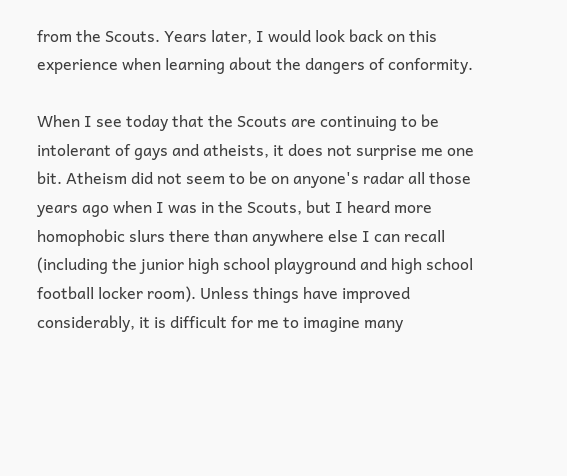from the Scouts. Years later, I would look back on this experience when learning about the dangers of conformity.

When I see today that the Scouts are continuing to be intolerant of gays and atheists, it does not surprise me one bit. Atheism did not seem to be on anyone's radar all those years ago when I was in the Scouts, but I heard more homophobic slurs there than anywhere else I can recall (including the junior high school playground and high school football locker room). Unless things have improved considerably, it is difficult for me to imagine many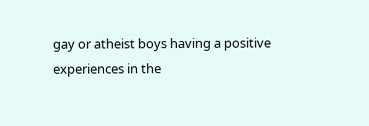gay or atheist boys having a positive experiences in the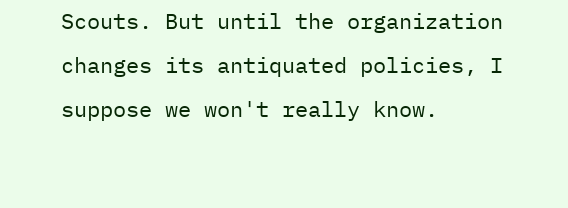Scouts. But until the organization changes its antiquated policies, I suppose we won't really know.